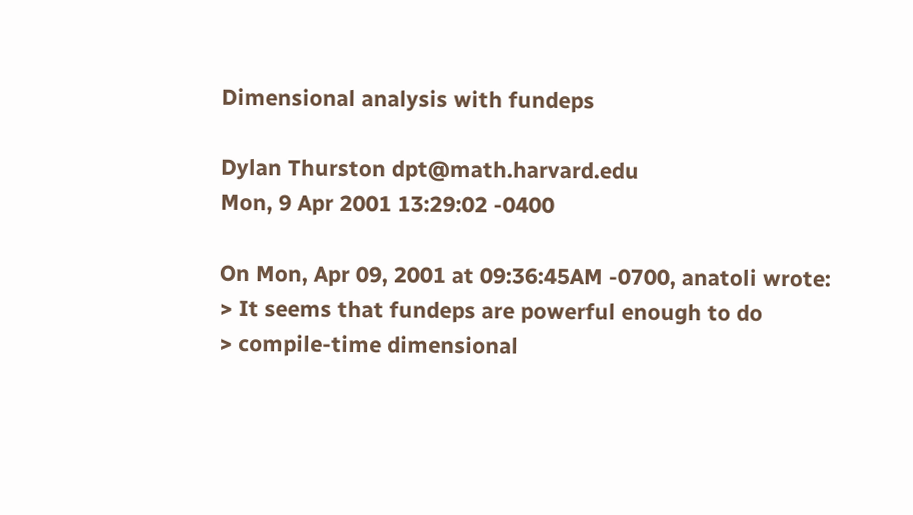Dimensional analysis with fundeps

Dylan Thurston dpt@math.harvard.edu
Mon, 9 Apr 2001 13:29:02 -0400

On Mon, Apr 09, 2001 at 09:36:45AM -0700, anatoli wrote:
> It seems that fundeps are powerful enough to do
> compile-time dimensional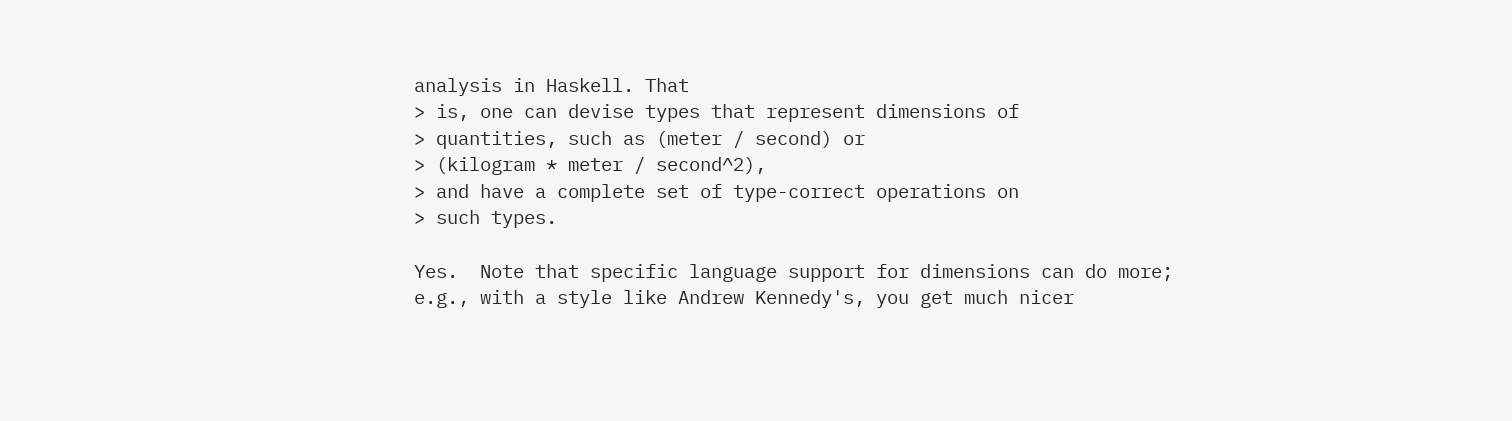analysis in Haskell. That
> is, one can devise types that represent dimensions of
> quantities, such as (meter / second) or
> (kilogram * meter / second^2),
> and have a complete set of type-correct operations on
> such types.

Yes.  Note that specific language support for dimensions can do more;
e.g., with a style like Andrew Kennedy's, you get much nicer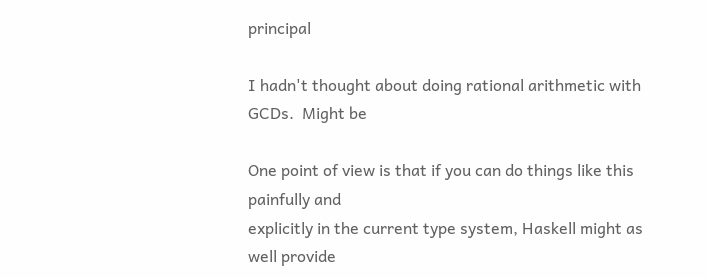principal

I hadn't thought about doing rational arithmetic with GCDs.  Might be

One point of view is that if you can do things like this painfully and
explicitly in the current type system, Haskell might as well provide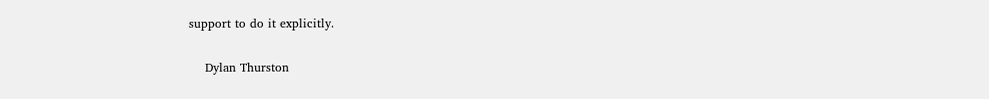support to do it explicitly.

    Dylan Thurston